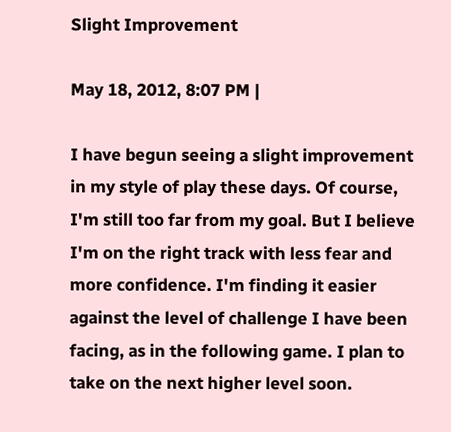Slight Improvement

May 18, 2012, 8:07 PM |

I have begun seeing a slight improvement in my style of play these days. Of course, I'm still too far from my goal. But I believe I'm on the right track with less fear and more confidence. I'm finding it easier against the level of challenge I have been facing, as in the following game. I plan to take on the next higher level soon.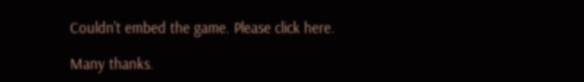Couldn't embed the game. Please click here.

Many thanks.